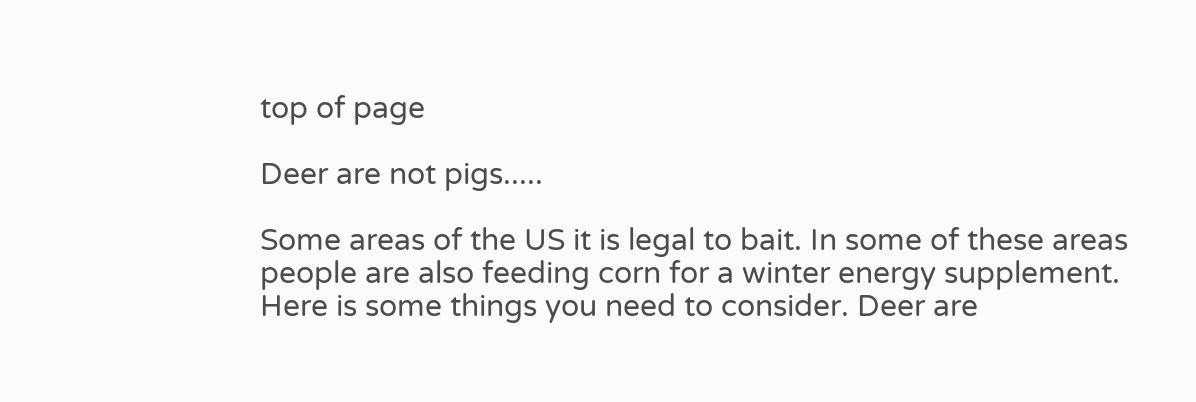top of page

Deer are not pigs.....

Some areas of the US it is legal to bait. In some of these areas people are also feeding corn for a winter energy supplement. Here is some things you need to consider. Deer are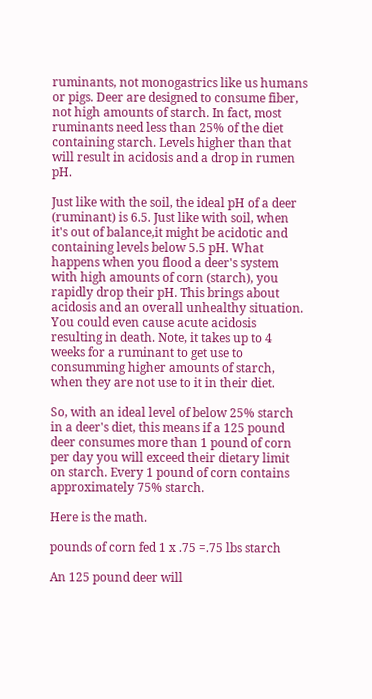ruminants, not monogastrics like us humans or pigs. Deer are designed to consume fiber, not high amounts of starch. In fact, most ruminants need less than 25% of the diet containing starch. Levels higher than that will result in acidosis and a drop in rumen pH.

Just like with the soil, the ideal pH of a deer (ruminant) is 6.5. Just like with soil, when it's out of balance,it might be acidotic and containing levels below 5.5 pH. What happens when you flood a deer's system with high amounts of corn (starch), you rapidly drop their pH. This brings about acidosis and an overall unhealthy situation. You could even cause acute acidosis resulting in death. Note, it takes up to 4 weeks for a ruminant to get use to consumming higher amounts of starch, when they are not use to it in their diet.

So, with an ideal level of below 25% starch in a deer's diet, this means if a 125 pound deer consumes more than 1 pound of corn per day you will exceed their dietary limit on starch. Every 1 pound of corn contains approximately 75% starch.

Here is the math.

pounds of corn fed 1 x .75 =.75 lbs starch

An 125 pound deer will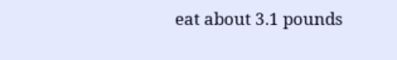eat about 3.1 pounds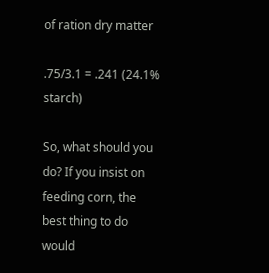of ration dry matter

.75/3.1 = .241 (24.1% starch)

So, what should you do? If you insist on feeding corn, the best thing to do would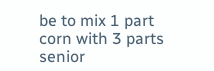be to mix 1 part corn with 3 parts senior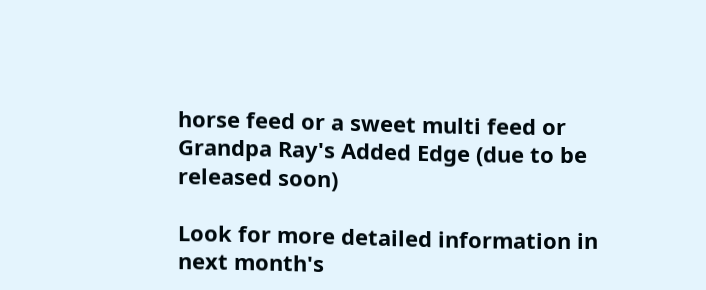horse feed or a sweet multi feed or Grandpa Ray's Added Edge (due to be released soon)

Look for more detailed information in next month's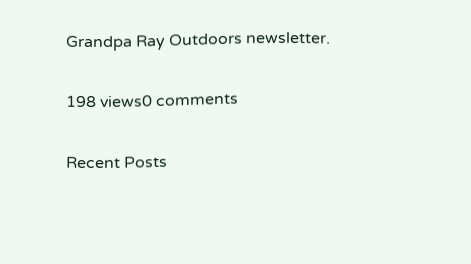Grandpa Ray Outdoors newsletter.

198 views0 comments

Recent Posts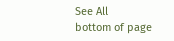See All
bottom of page